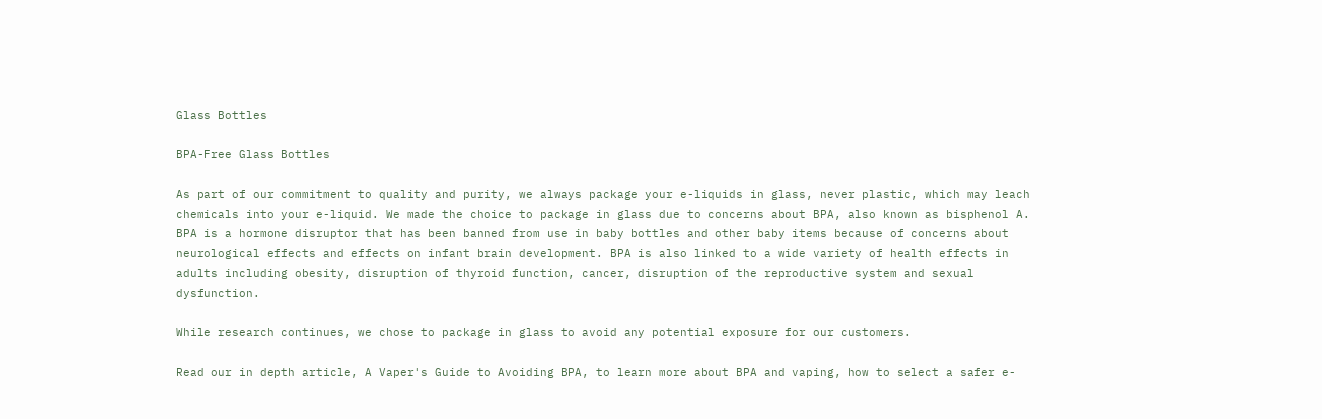Glass Bottles

BPA-Free Glass Bottles

As part of our commitment to quality and purity, we always package your e-liquids in glass, never plastic, which may leach chemicals into your e-liquid. We made the choice to package in glass due to concerns about BPA, also known as bisphenol A. BPA is a hormone disruptor that has been banned from use in baby bottles and other baby items because of concerns about neurological effects and effects on infant brain development. BPA is also linked to a wide variety of health effects in adults including obesity, disruption of thyroid function, cancer, disruption of the reproductive system and sexual dysfunction.

While research continues, we chose to package in glass to avoid any potential exposure for our customers.

Read our in depth article, A Vaper's Guide to Avoiding BPA, to learn more about BPA and vaping, how to select a safer e-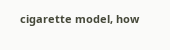cigarette model, how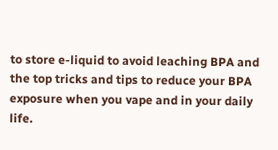to store e-liquid to avoid leaching BPA and the top tricks and tips to reduce your BPA exposure when you vape and in your daily life.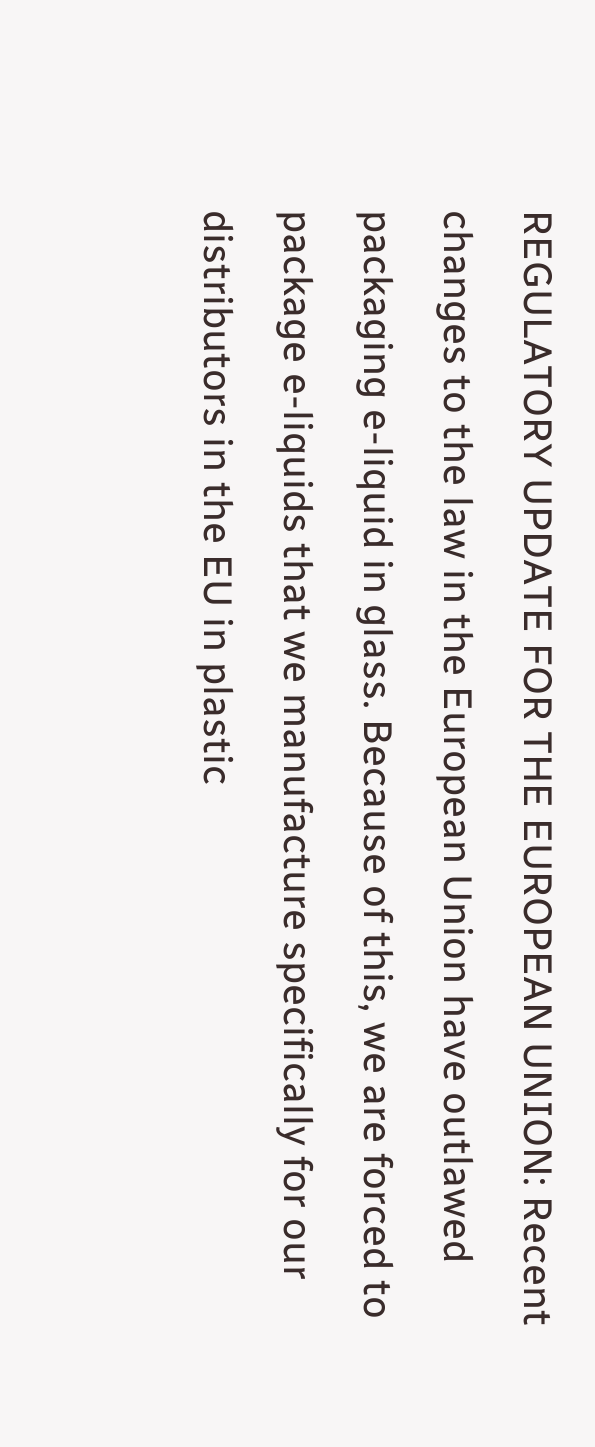REGULATORY UPDATE FOR THE EUROPEAN UNION: Recent changes to the law in the European Union have outlawed packaging e-liquid in glass. Because of this, we are forced to package e-liquids that we manufacture specifically for our distributors in the EU in plastic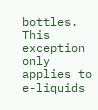bottles. This exception only applies to e-liquids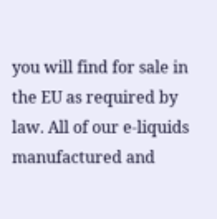you will find for sale in the EU as required by law. All of our e-liquids manufactured and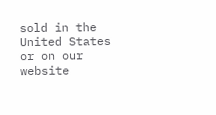sold in the United States or on our website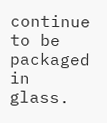continue to be packaged in glass.